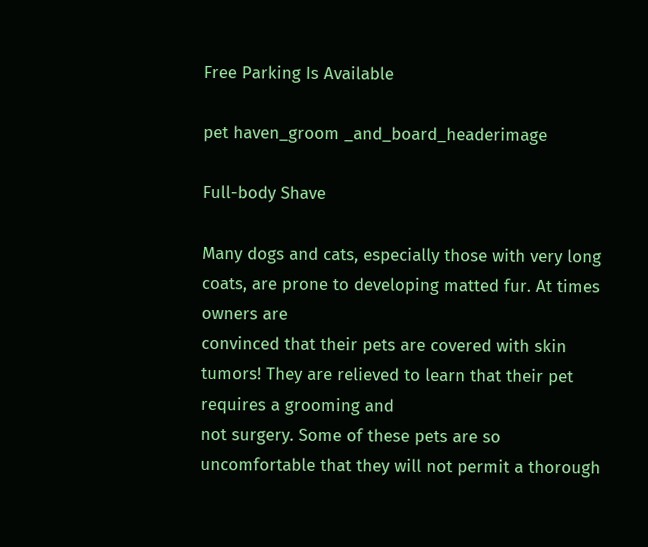Free Parking Is Available

pet haven_groom _and_board_headerimage

Full-body Shave

Many dogs and cats, especially those with very long coats, are prone to developing matted fur. At times owners are
convinced that their pets are covered with skin tumors! They are relieved to learn that their pet requires a grooming and
not surgery. Some of these pets are so uncomfortable that they will not permit a thorough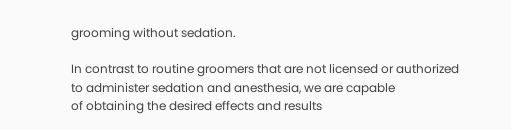grooming without sedation.

In contrast to routine groomers that are not licensed or authorized to administer sedation and anesthesia, we are capable
of obtaining the desired effects and results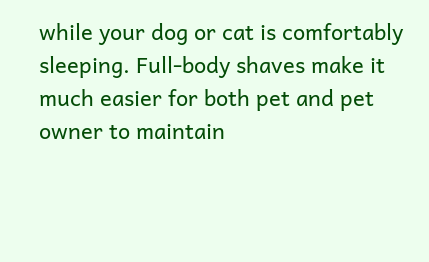while your dog or cat is comfortably sleeping. Full-body shaves make it
much easier for both pet and pet owner to maintain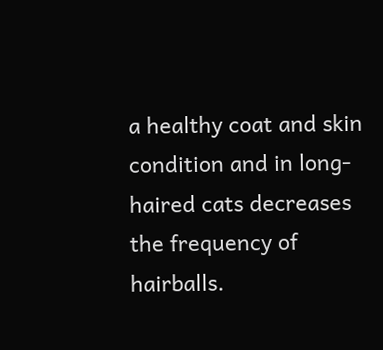a healthy coat and skin condition and in long-haired cats decreases
the frequency of hairballs.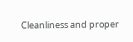Cleanliness and proper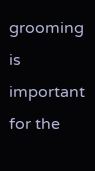grooming is important for the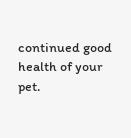continued good health of your pet.